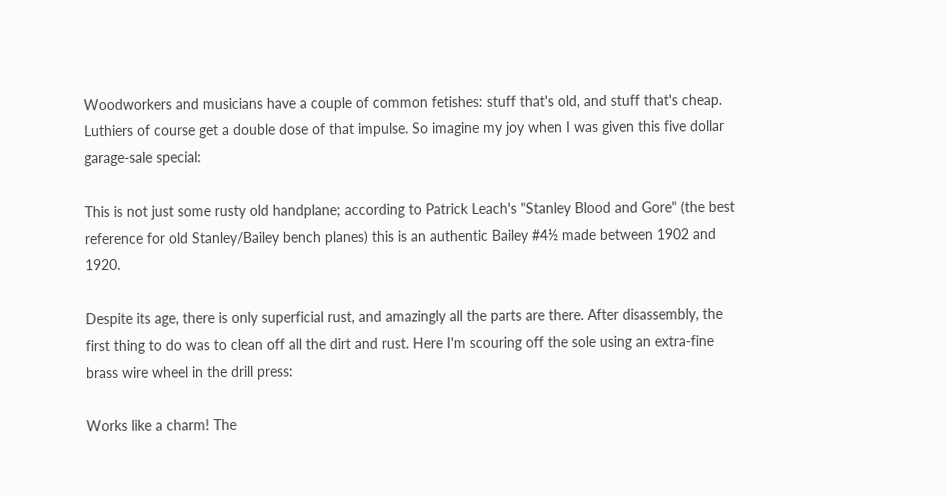Woodworkers and musicians have a couple of common fetishes: stuff that's old, and stuff that's cheap. Luthiers of course get a double dose of that impulse. So imagine my joy when I was given this five dollar garage-sale special:

This is not just some rusty old handplane; according to Patrick Leach's "Stanley Blood and Gore" (the best reference for old Stanley/Bailey bench planes) this is an authentic Bailey #4½ made between 1902 and 1920.

Despite its age, there is only superficial rust, and amazingly all the parts are there. After disassembly, the first thing to do was to clean off all the dirt and rust. Here I'm scouring off the sole using an extra-fine brass wire wheel in the drill press:

Works like a charm! The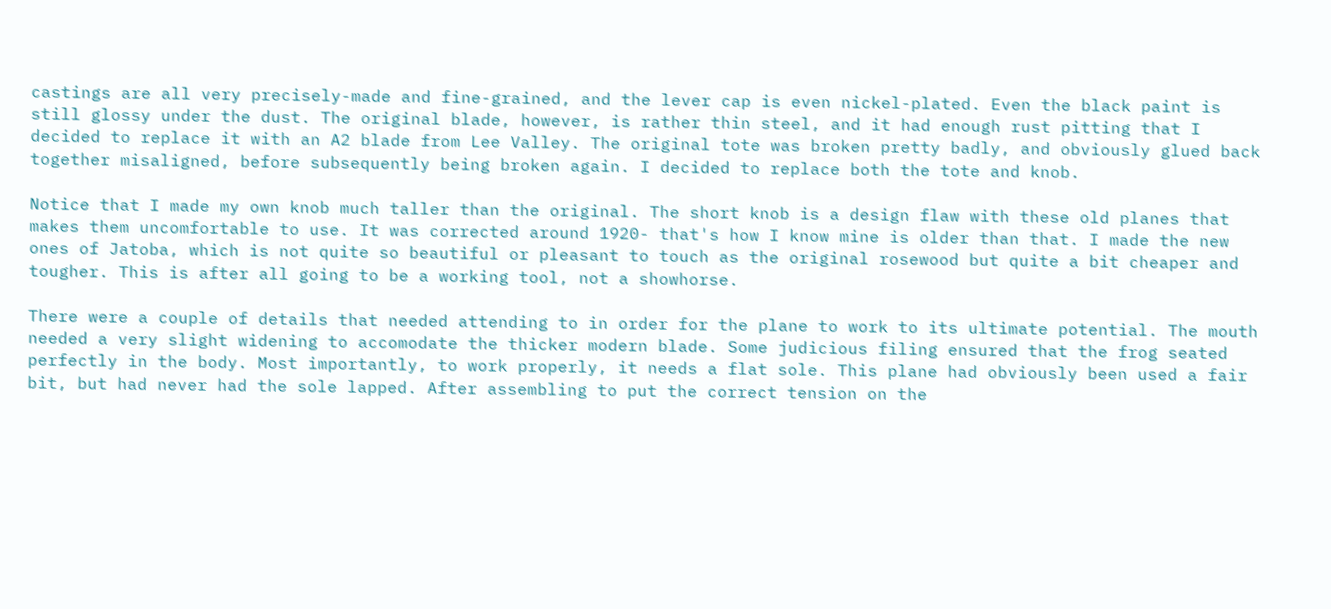castings are all very precisely-made and fine-grained, and the lever cap is even nickel-plated. Even the black paint is still glossy under the dust. The original blade, however, is rather thin steel, and it had enough rust pitting that I decided to replace it with an A2 blade from Lee Valley. The original tote was broken pretty badly, and obviously glued back together misaligned, before subsequently being broken again. I decided to replace both the tote and knob.

Notice that I made my own knob much taller than the original. The short knob is a design flaw with these old planes that makes them uncomfortable to use. It was corrected around 1920- that's how I know mine is older than that. I made the new ones of Jatoba, which is not quite so beautiful or pleasant to touch as the original rosewood but quite a bit cheaper and tougher. This is after all going to be a working tool, not a showhorse.

There were a couple of details that needed attending to in order for the plane to work to its ultimate potential. The mouth needed a very slight widening to accomodate the thicker modern blade. Some judicious filing ensured that the frog seated perfectly in the body. Most importantly, to work properly, it needs a flat sole. This plane had obviously been used a fair bit, but had never had the sole lapped. After assembling to put the correct tension on the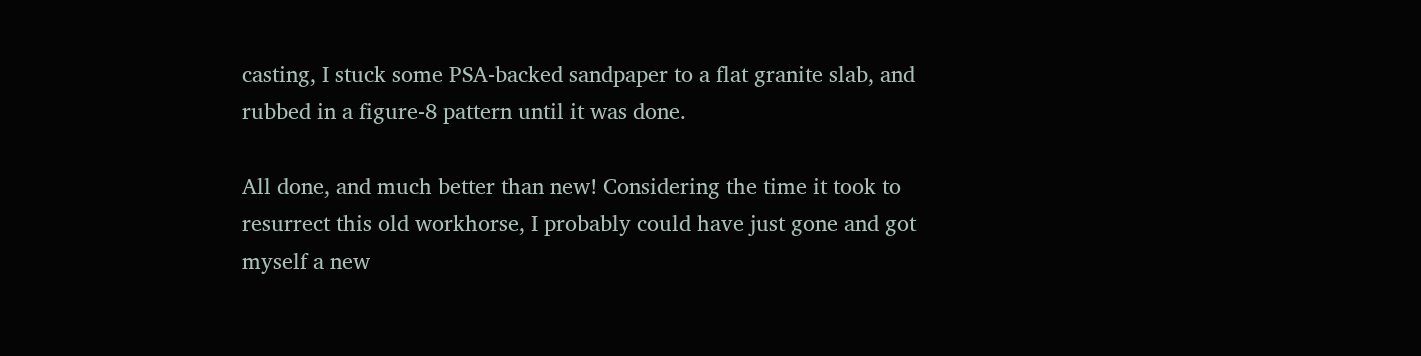casting, I stuck some PSA-backed sandpaper to a flat granite slab, and rubbed in a figure-8 pattern until it was done.

All done, and much better than new! Considering the time it took to resurrect this old workhorse, I probably could have just gone and got myself a new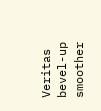Veritas bevel-up smoother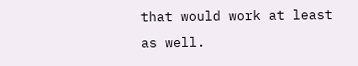that would work at least as well.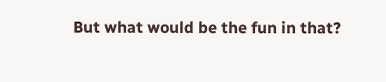But what would be the fun in that?